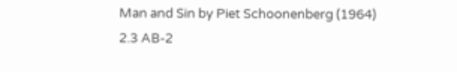Man and Sin by Piet Schoonenberg (1964) 2.3 AB-2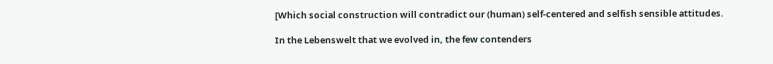[Which social construction will contradict our (human) self-centered and selfish sensible attitudes.

In the Lebenswelt that we evolved in, the few contenders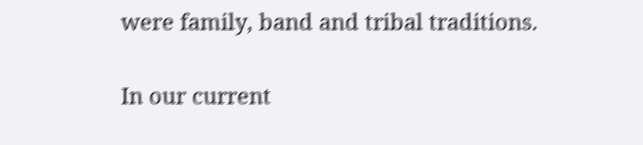were family, band and tribal traditions.

In our current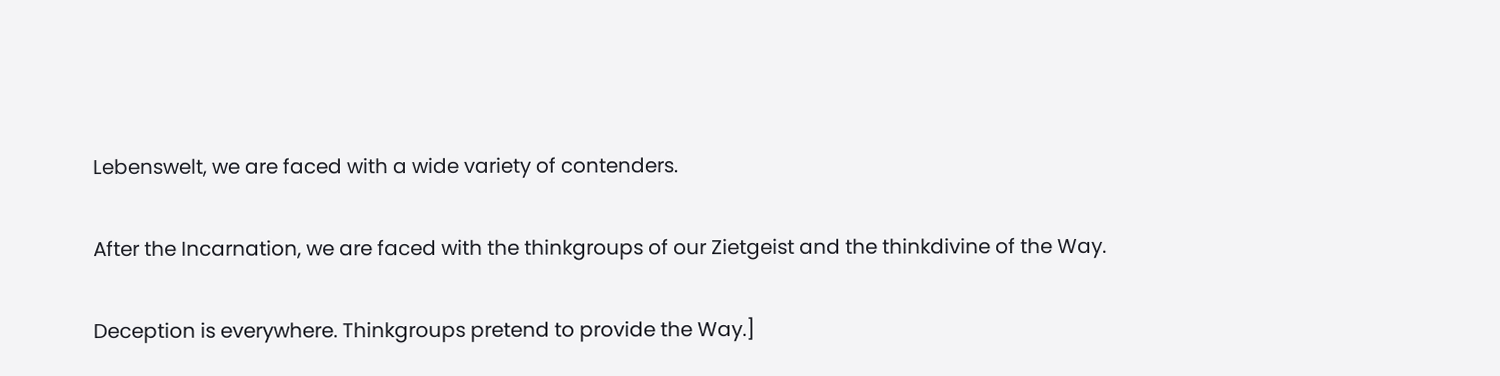Lebenswelt, we are faced with a wide variety of contenders.

After the Incarnation, we are faced with the thinkgroups of our Zietgeist and the thinkdivine of the Way.

Deception is everywhere. Thinkgroups pretend to provide the Way.]